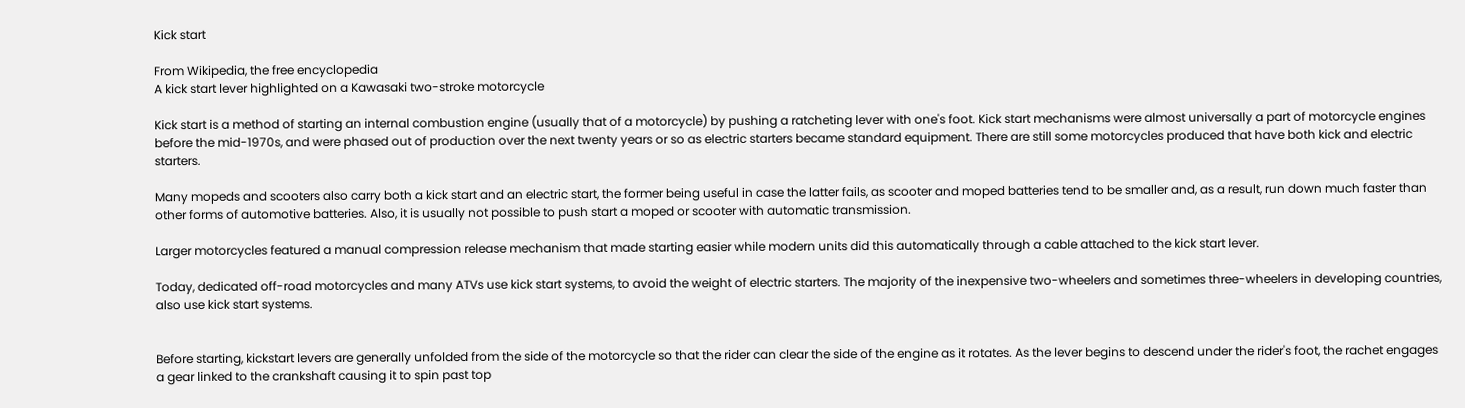Kick start

From Wikipedia, the free encyclopedia
A kick start lever highlighted on a Kawasaki two-stroke motorcycle

Kick start is a method of starting an internal combustion engine (usually that of a motorcycle) by pushing a ratcheting lever with one's foot. Kick start mechanisms were almost universally a part of motorcycle engines before the mid-1970s, and were phased out of production over the next twenty years or so as electric starters became standard equipment. There are still some motorcycles produced that have both kick and electric starters.

Many mopeds and scooters also carry both a kick start and an electric start, the former being useful in case the latter fails, as scooter and moped batteries tend to be smaller and, as a result, run down much faster than other forms of automotive batteries. Also, it is usually not possible to push start a moped or scooter with automatic transmission.

Larger motorcycles featured a manual compression release mechanism that made starting easier while modern units did this automatically through a cable attached to the kick start lever.

Today, dedicated off-road motorcycles and many ATVs use kick start systems, to avoid the weight of electric starters. The majority of the inexpensive two-wheelers and sometimes three-wheelers in developing countries, also use kick start systems.


Before starting, kickstart levers are generally unfolded from the side of the motorcycle so that the rider can clear the side of the engine as it rotates. As the lever begins to descend under the rider's foot, the rachet engages a gear linked to the crankshaft causing it to spin past top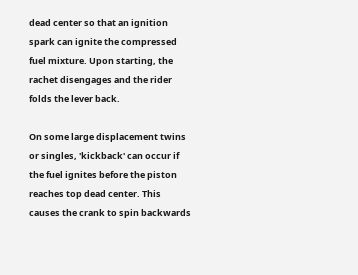dead center so that an ignition spark can ignite the compressed fuel mixture. Upon starting, the rachet disengages and the rider folds the lever back.

On some large displacement twins or singles, 'kickback' can occur if the fuel ignites before the piston reaches top dead center. This causes the crank to spin backwards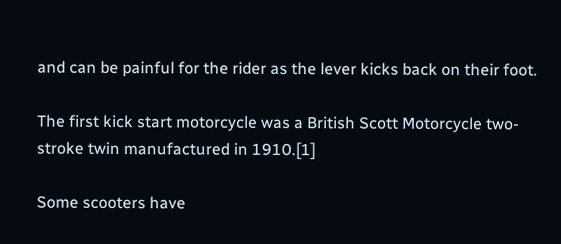and can be painful for the rider as the lever kicks back on their foot.

The first kick start motorcycle was a British Scott Motorcycle two-stroke twin manufactured in 1910.[1]

Some scooters have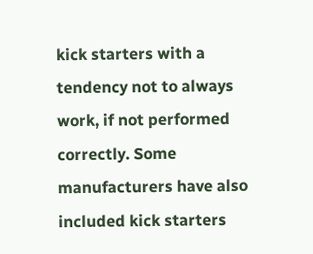kick starters with a tendency not to always work, if not performed correctly. Some manufacturers have also included kick starters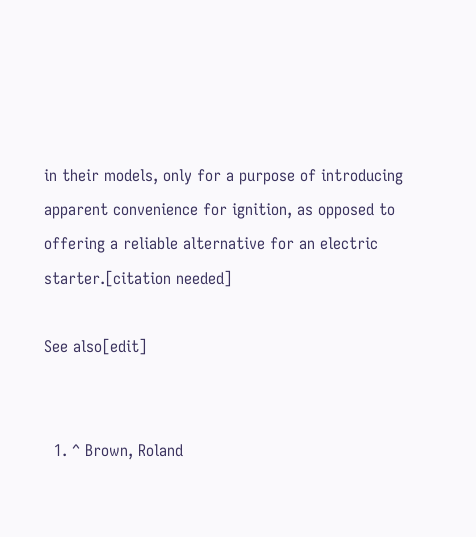in their models, only for a purpose of introducing apparent convenience for ignition, as opposed to offering a reliable alternative for an electric starter.[citation needed]

See also[edit]


  1. ^ Brown, Roland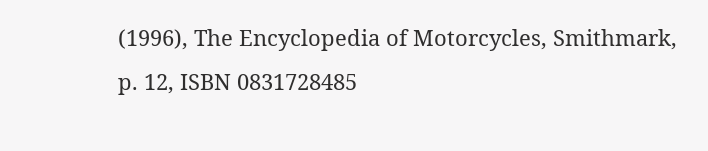(1996), The Encyclopedia of Motorcycles, Smithmark, p. 12, ISBN 0831728485